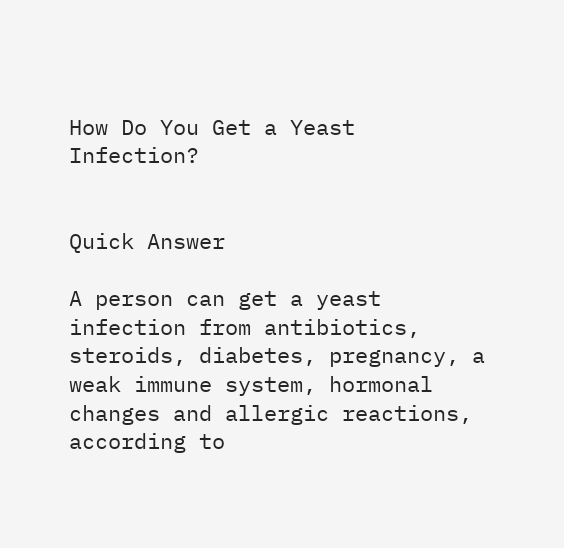How Do You Get a Yeast Infection?


Quick Answer

A person can get a yeast infection from antibiotics, steroids, diabetes, pregnancy, a weak immune system, hormonal changes and allergic reactions, according to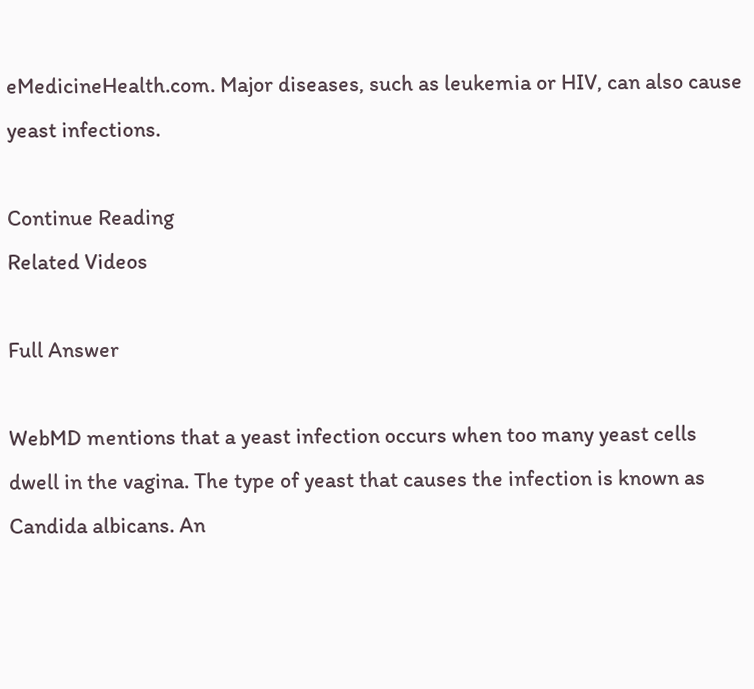eMedicineHealth.com. Major diseases, such as leukemia or HIV, can also cause yeast infections.

Continue Reading
Related Videos

Full Answer

WebMD mentions that a yeast infection occurs when too many yeast cells dwell in the vagina. The type of yeast that causes the infection is known as Candida albicans. An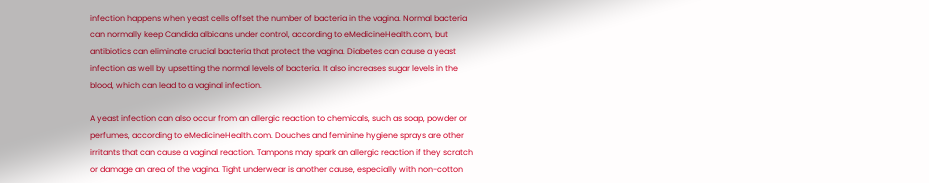infection happens when yeast cells offset the number of bacteria in the vagina. Normal bacteria can normally keep Candida albicans under control, according to eMedicineHealth.com, but antibiotics can eliminate crucial bacteria that protect the vagina. Diabetes can cause a yeast infection as well by upsetting the normal levels of bacteria. It also increases sugar levels in the blood, which can lead to a vaginal infection.

A yeast infection can also occur from an allergic reaction to chemicals, such as soap, powder or perfumes, according to eMedicineHealth.com. Douches and feminine hygiene sprays are other irritants that can cause a vaginal reaction. Tampons may spark an allergic reaction if they scratch or damage an area of the vagina. Tight underwear is another cause, especially with non-cotton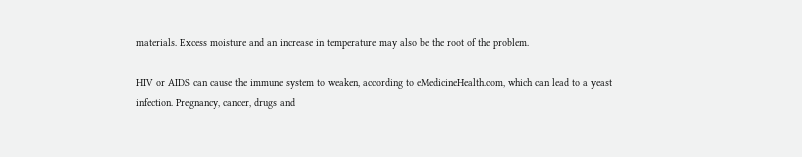materials. Excess moisture and an increase in temperature may also be the root of the problem.

HIV or AIDS can cause the immune system to weaken, according to eMedicineHealth.com, which can lead to a yeast infection. Pregnancy, cancer, drugs and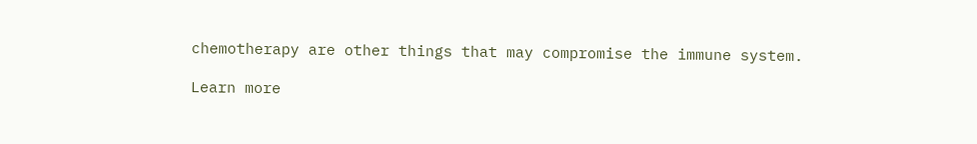chemotherapy are other things that may compromise the immune system.

Learn more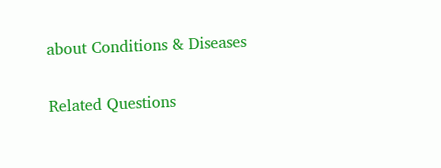about Conditions & Diseases

Related Questions